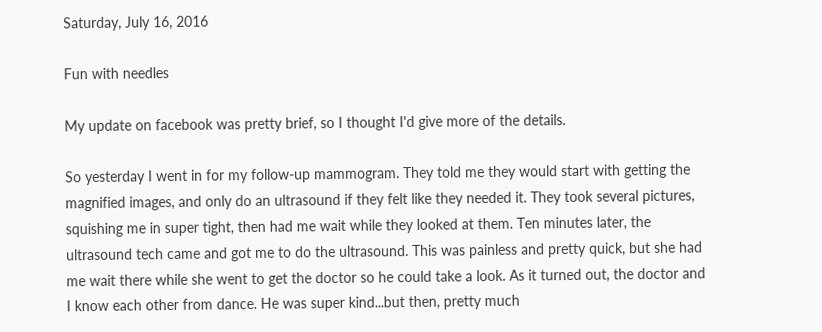Saturday, July 16, 2016

Fun with needles

My update on facebook was pretty brief, so I thought I'd give more of the details.

So yesterday I went in for my follow-up mammogram. They told me they would start with getting the magnified images, and only do an ultrasound if they felt like they needed it. They took several pictures, squishing me in super tight, then had me wait while they looked at them. Ten minutes later, the ultrasound tech came and got me to do the ultrasound. This was painless and pretty quick, but she had me wait there while she went to get the doctor so he could take a look. As it turned out, the doctor and I know each other from dance. He was super kind...but then, pretty much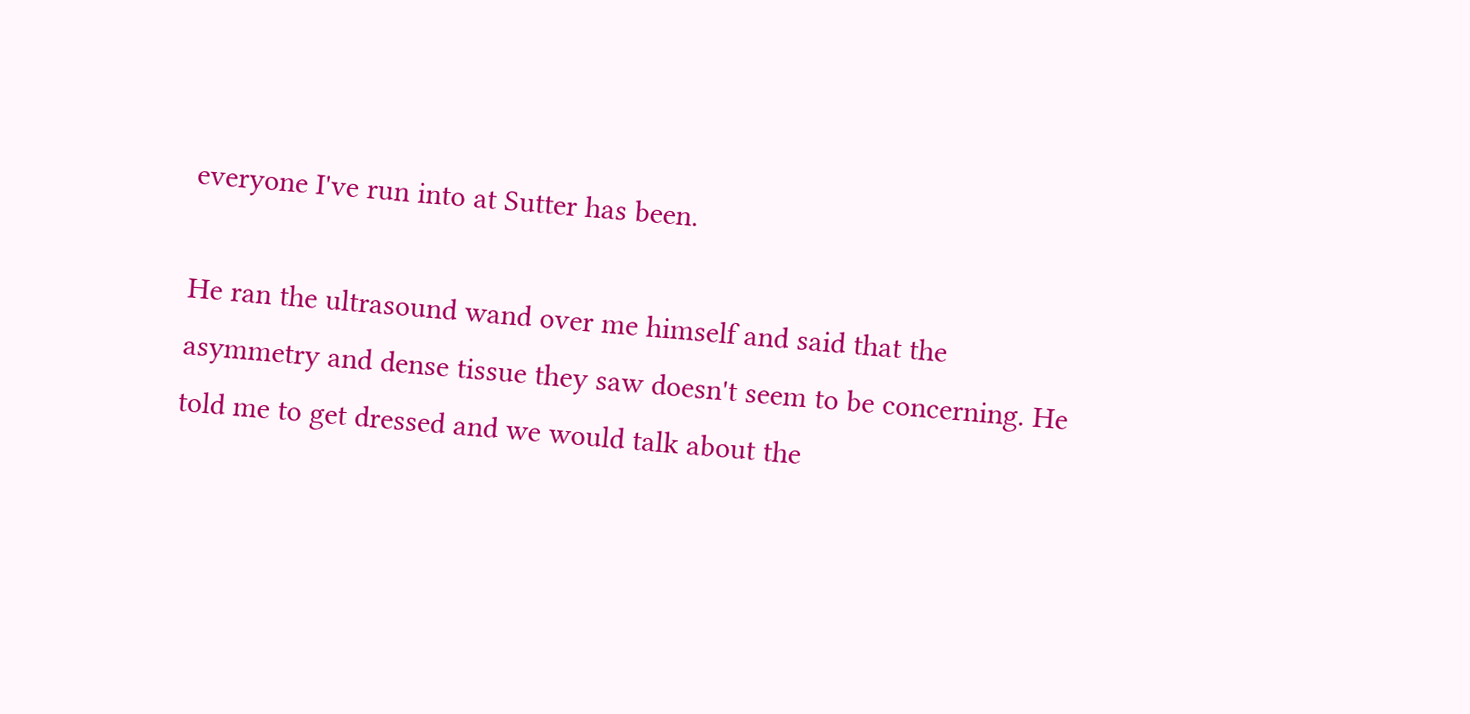everyone I've run into at Sutter has been.

He ran the ultrasound wand over me himself and said that the asymmetry and dense tissue they saw doesn't seem to be concerning. He told me to get dressed and we would talk about the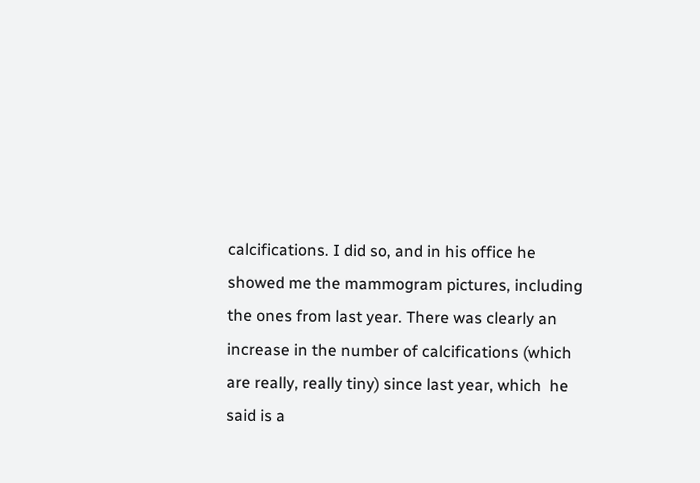calcifications. I did so, and in his office he showed me the mammogram pictures, including the ones from last year. There was clearly an increase in the number of calcifications (which are really, really tiny) since last year, which  he said is a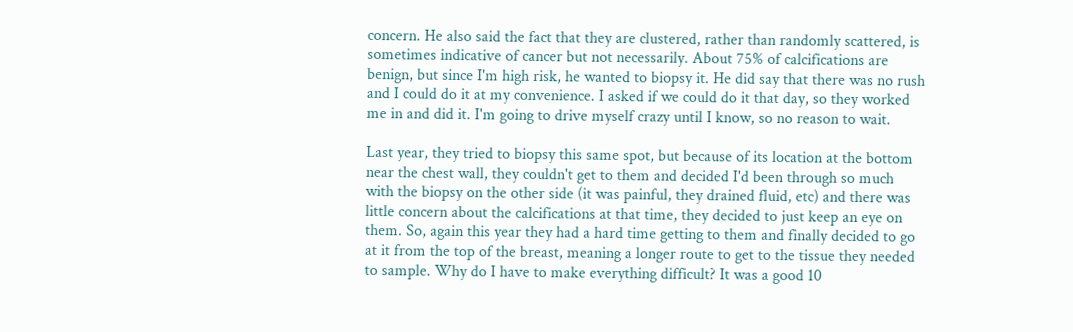concern. He also said the fact that they are clustered, rather than randomly scattered, is sometimes indicative of cancer but not necessarily. About 75% of calcifications are benign, but since I'm high risk, he wanted to biopsy it. He did say that there was no rush and I could do it at my convenience. I asked if we could do it that day, so they worked me in and did it. I'm going to drive myself crazy until I know, so no reason to wait.

Last year, they tried to biopsy this same spot, but because of its location at the bottom near the chest wall, they couldn't get to them and decided I'd been through so much with the biopsy on the other side (it was painful, they drained fluid, etc) and there was little concern about the calcifications at that time, they decided to just keep an eye on them. So, again this year they had a hard time getting to them and finally decided to go at it from the top of the breast, meaning a longer route to get to the tissue they needed to sample. Why do I have to make everything difficult? It was a good 10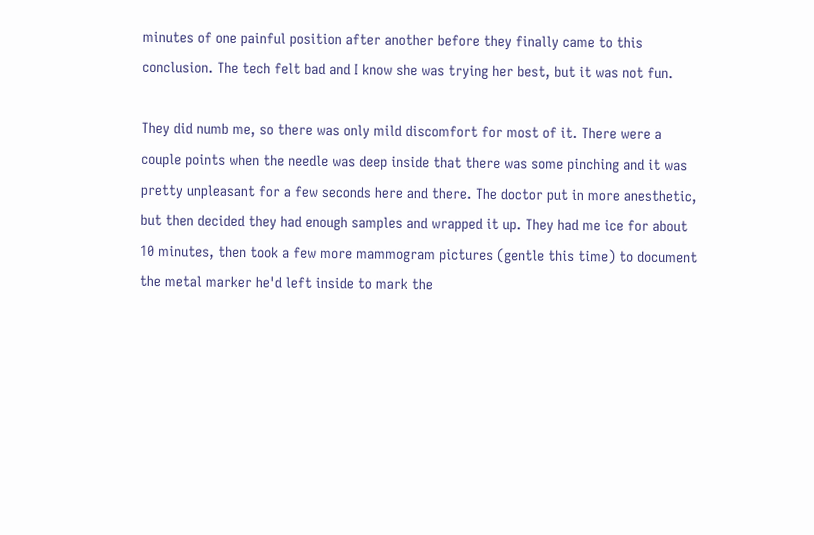minutes of one painful position after another before they finally came to this conclusion. The tech felt bad and I know she was trying her best, but it was not fun.

They did numb me, so there was only mild discomfort for most of it. There were a couple points when the needle was deep inside that there was some pinching and it was pretty unpleasant for a few seconds here and there. The doctor put in more anesthetic, but then decided they had enough samples and wrapped it up. They had me ice for about 10 minutes, then took a few more mammogram pictures (gentle this time) to document the metal marker he'd left inside to mark the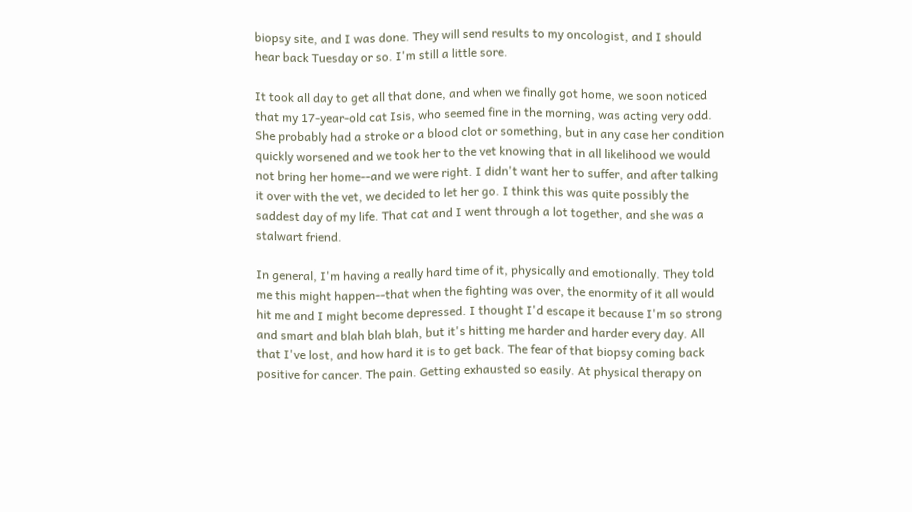biopsy site, and I was done. They will send results to my oncologist, and I should hear back Tuesday or so. I'm still a little sore.

It took all day to get all that done, and when we finally got home, we soon noticed that my 17-year-old cat Isis, who seemed fine in the morning, was acting very odd. She probably had a stroke or a blood clot or something, but in any case her condition quickly worsened and we took her to the vet knowing that in all likelihood we would not bring her home--and we were right. I didn't want her to suffer, and after talking it over with the vet, we decided to let her go. I think this was quite possibly the saddest day of my life. That cat and I went through a lot together, and she was a stalwart friend.

In general, I'm having a really hard time of it, physically and emotionally. They told me this might happen--that when the fighting was over, the enormity of it all would hit me and I might become depressed. I thought I'd escape it because I'm so strong and smart and blah blah blah, but it's hitting me harder and harder every day. All that I've lost, and how hard it is to get back. The fear of that biopsy coming back positive for cancer. The pain. Getting exhausted so easily. At physical therapy on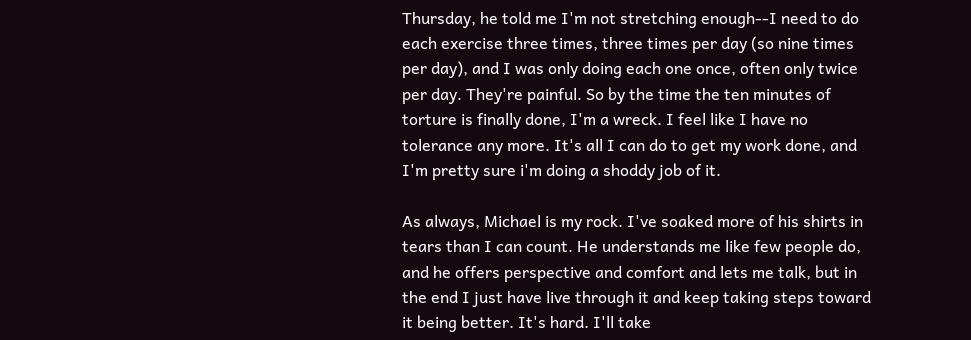Thursday, he told me I'm not stretching enough--I need to do each exercise three times, three times per day (so nine times per day), and I was only doing each one once, often only twice per day. They're painful. So by the time the ten minutes of torture is finally done, I'm a wreck. I feel like I have no tolerance any more. It's all I can do to get my work done, and I'm pretty sure i'm doing a shoddy job of it.

As always, Michael is my rock. I've soaked more of his shirts in tears than I can count. He understands me like few people do, and he offers perspective and comfort and lets me talk, but in the end I just have live through it and keep taking steps toward it being better. It's hard. I'll take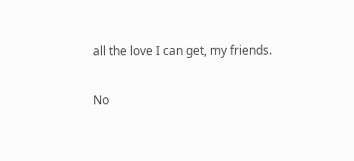all the love I can get, my friends.

No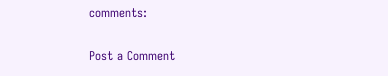comments:

Post a Comment